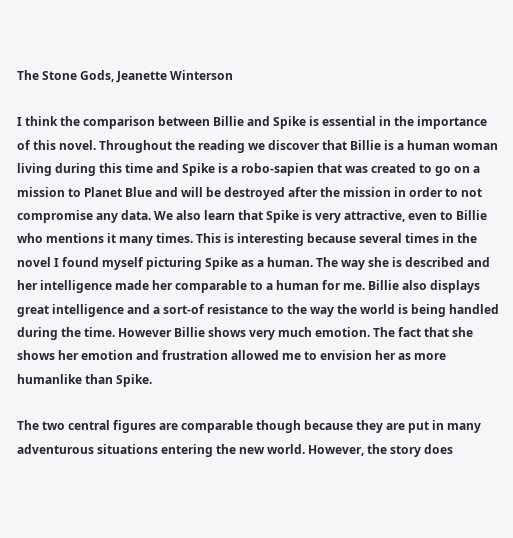The Stone Gods, Jeanette Winterson

I think the comparison between Billie and Spike is essential in the importance of this novel. Throughout the reading we discover that Billie is a human woman living during this time and Spike is a robo-sapien that was created to go on a mission to Planet Blue and will be destroyed after the mission in order to not compromise any data. We also learn that Spike is very attractive, even to Billie who mentions it many times. This is interesting because several times in the novel I found myself picturing Spike as a human. The way she is described and her intelligence made her comparable to a human for me. Billie also displays great intelligence and a sort-of resistance to the way the world is being handled during the time. However Billie shows very much emotion. The fact that she shows her emotion and frustration allowed me to envision her as more humanlike than Spike.

The two central figures are comparable though because they are put in many adventurous situations entering the new world. However, the story does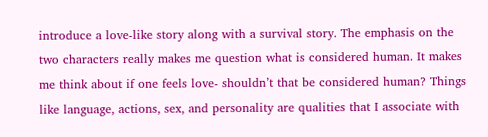introduce a love-like story along with a survival story. The emphasis on the two characters really makes me question what is considered human. It makes me think about if one feels love- shouldn’t that be considered human? Things like language, actions, sex, and personality are qualities that I associate with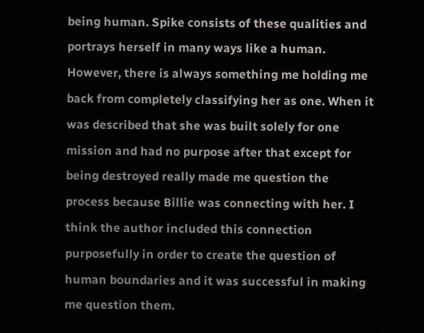being human. Spike consists of these qualities and portrays herself in many ways like a human. However, there is always something me holding me back from completely classifying her as one. When it was described that she was built solely for one mission and had no purpose after that except for being destroyed really made me question the process because Billie was connecting with her. I think the author included this connection purposefully in order to create the question of human boundaries and it was successful in making me question them.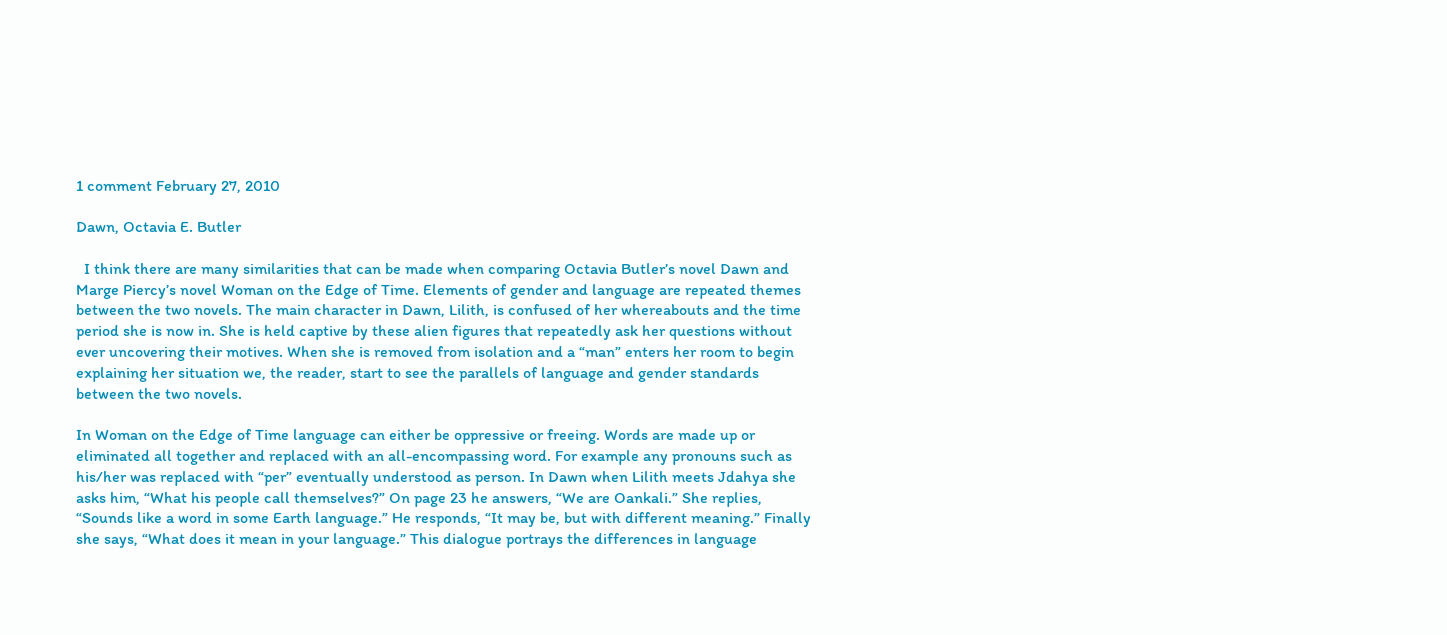1 comment February 27, 2010

Dawn, Octavia E. Butler

  I think there are many similarities that can be made when comparing Octavia Butler’s novel Dawn and Marge Piercy’s novel Woman on the Edge of Time. Elements of gender and language are repeated themes between the two novels. The main character in Dawn, Lilith, is confused of her whereabouts and the time period she is now in. She is held captive by these alien figures that repeatedly ask her questions without ever uncovering their motives. When she is removed from isolation and a “man” enters her room to begin explaining her situation we, the reader, start to see the parallels of language and gender standards between the two novels.

In Woman on the Edge of Time language can either be oppressive or freeing. Words are made up or eliminated all together and replaced with an all-encompassing word. For example any pronouns such as his/her was replaced with “per” eventually understood as person. In Dawn when Lilith meets Jdahya she asks him, “What his people call themselves?” On page 23 he answers, “We are Oankali.” She replies, “Sounds like a word in some Earth language.” He responds, “It may be, but with different meaning.” Finally she says, “What does it mean in your language.” This dialogue portrays the differences in language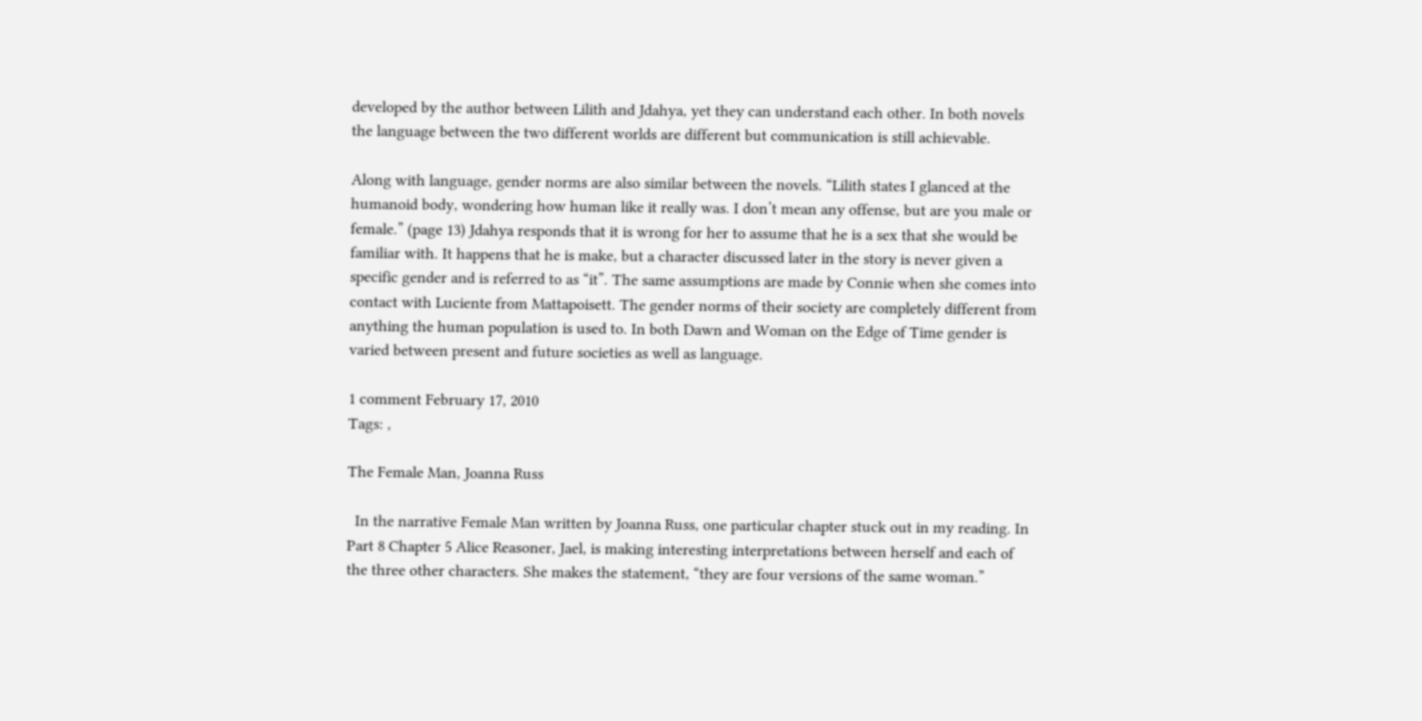developed by the author between Lilith and Jdahya, yet they can understand each other. In both novels the language between the two different worlds are different but communication is still achievable.

Along with language, gender norms are also similar between the novels. “Lilith states I glanced at the humanoid body, wondering how human like it really was. I don’t mean any offense, but are you male or female.” (page 13) Jdahya responds that it is wrong for her to assume that he is a sex that she would be familiar with. It happens that he is make, but a character discussed later in the story is never given a specific gender and is referred to as “it”. The same assumptions are made by Connie when she comes into contact with Luciente from Mattapoisett. The gender norms of their society are completely different from anything the human population is used to. In both Dawn and Woman on the Edge of Time gender is varied between present and future societies as well as language.

1 comment February 17, 2010
Tags: ,

The Female Man, Joanna Russ

  In the narrative Female Man written by Joanna Russ, one particular chapter stuck out in my reading. In Part 8 Chapter 5 Alice Reasoner, Jael, is making interesting interpretations between herself and each of the three other characters. She makes the statement, “they are four versions of the same woman.”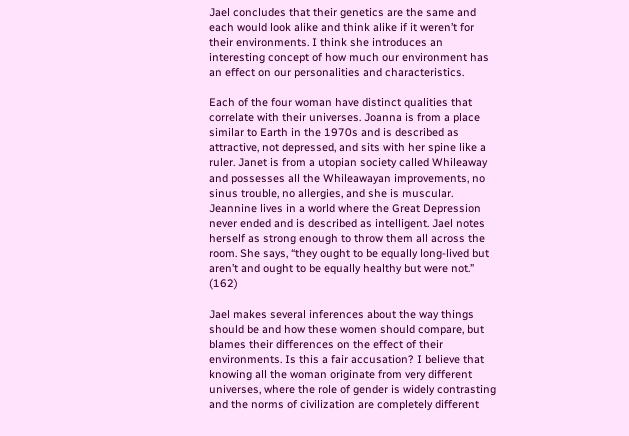Jael concludes that their genetics are the same and each would look alike and think alike if it weren’t for their environments. I think she introduces an interesting concept of how much our environment has an effect on our personalities and characteristics.

Each of the four woman have distinct qualities that correlate with their universes. Joanna is from a place similar to Earth in the 1970s and is described as attractive, not depressed, and sits with her spine like a ruler. Janet is from a utopian society called Whileaway and possesses all the Whileawayan improvements, no sinus trouble, no allergies, and she is muscular. Jeannine lives in a world where the Great Depression never ended and is described as intelligent. Jael notes herself as strong enough to throw them all across the room. She says, “they ought to be equally long-lived but aren’t and ought to be equally healthy but were not.” (162)

Jael makes several inferences about the way things should be and how these women should compare, but blames their differences on the effect of their environments. Is this a fair accusation? I believe that knowing all the woman originate from very different universes, where the role of gender is widely contrasting and the norms of civilization are completely different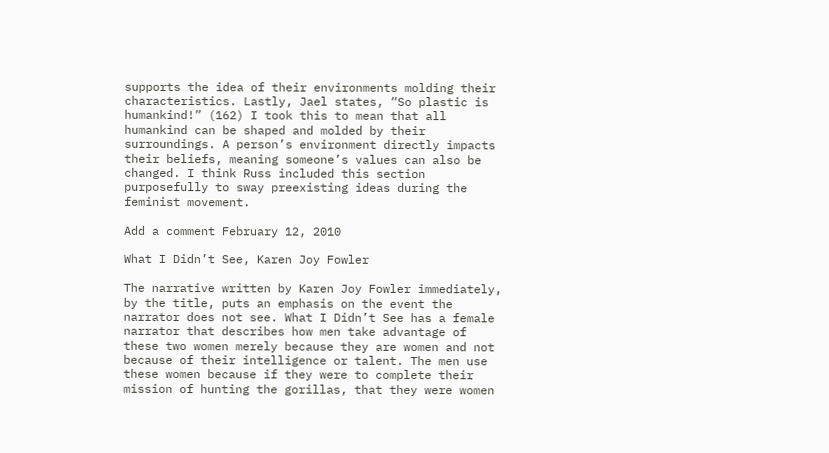supports the idea of their environments molding their characteristics. Lastly, Jael states, “So plastic is humankind!” (162) I took this to mean that all humankind can be shaped and molded by their surroundings. A person’s environment directly impacts their beliefs, meaning someone’s values can also be changed. I think Russ included this section purposefully to sway preexisting ideas during the feminist movement.

Add a comment February 12, 2010

What I Didn’t See, Karen Joy Fowler

The narrative written by Karen Joy Fowler immediately, by the title, puts an emphasis on the event the narrator does not see. What I Didn’t See has a female narrator that describes how men take advantage of these two women merely because they are women and not because of their intelligence or talent. The men use these women because if they were to complete their mission of hunting the gorillas, that they were women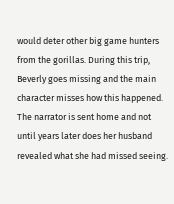would deter other big game hunters from the gorillas. During this trip, Beverly goes missing and the main character misses how this happened. The narrator is sent home and not until years later does her husband revealed what she had missed seeing.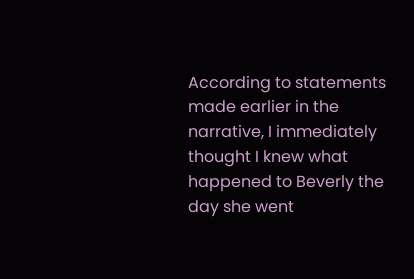According to statements made earlier in the narrative, I immediately thought I knew what happened to Beverly the day she went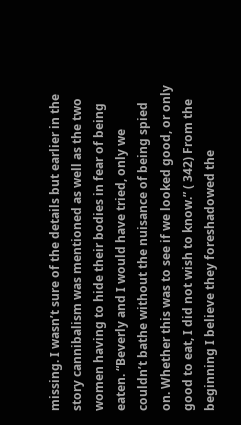missing. I wasn’t sure of the details but earlier in the story cannibalism was mentioned as well as the two women having to hide their bodies in fear of being eaten. “Beverly and I would have tried, only we couldn’t bathe without the nuisance of being spied on. Whether this was to see if we looked good, or only good to eat, I did not wish to know.” ( 342) From the beginning I believe they foreshadowed the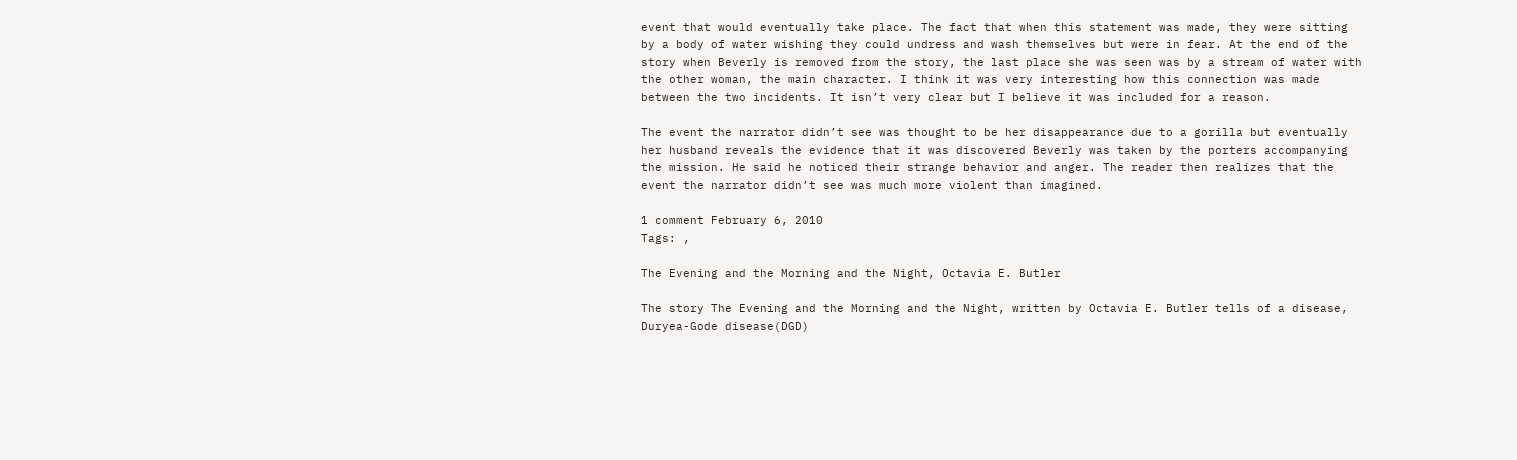event that would eventually take place. The fact that when this statement was made, they were sitting by a body of water wishing they could undress and wash themselves but were in fear. At the end of the story when Beverly is removed from the story, the last place she was seen was by a stream of water with the other woman, the main character. I think it was very interesting how this connection was made between the two incidents. It isn’t very clear but I believe it was included for a reason.

The event the narrator didn’t see was thought to be her disappearance due to a gorilla but eventually her husband reveals the evidence that it was discovered Beverly was taken by the porters accompanying the mission. He said he noticed their strange behavior and anger. The reader then realizes that the event the narrator didn’t see was much more violent than imagined.

1 comment February 6, 2010
Tags: ,

The Evening and the Morning and the Night, Octavia E. Butler

The story The Evening and the Morning and the Night, written by Octavia E. Butler tells of a disease, Duryea-Gode disease(DGD)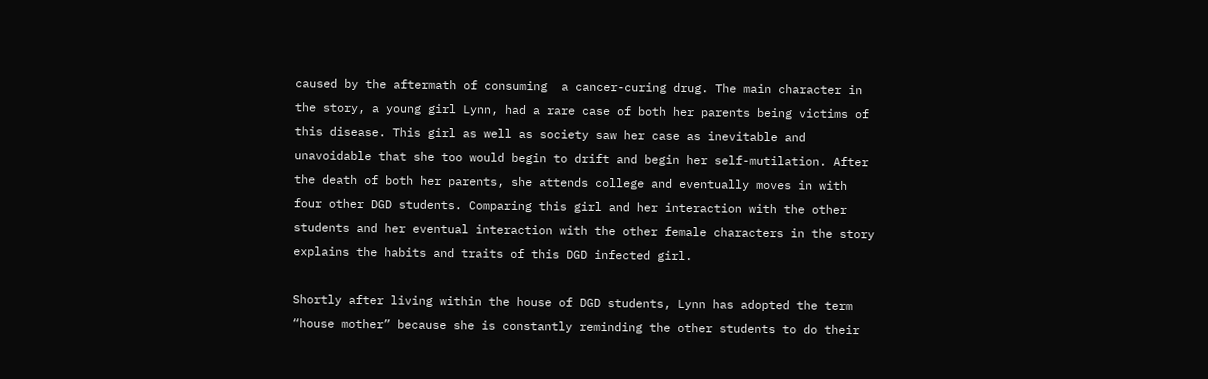caused by the aftermath of consuming  a cancer-curing drug. The main character in the story, a young girl Lynn, had a rare case of both her parents being victims of this disease. This girl as well as society saw her case as inevitable and unavoidable that she too would begin to drift and begin her self-mutilation. After the death of both her parents, she attends college and eventually moves in with four other DGD students. Comparing this girl and her interaction with the other students and her eventual interaction with the other female characters in the story explains the habits and traits of this DGD infected girl.

Shortly after living within the house of DGD students, Lynn has adopted the term “house mother” because she is constantly reminding the other students to do their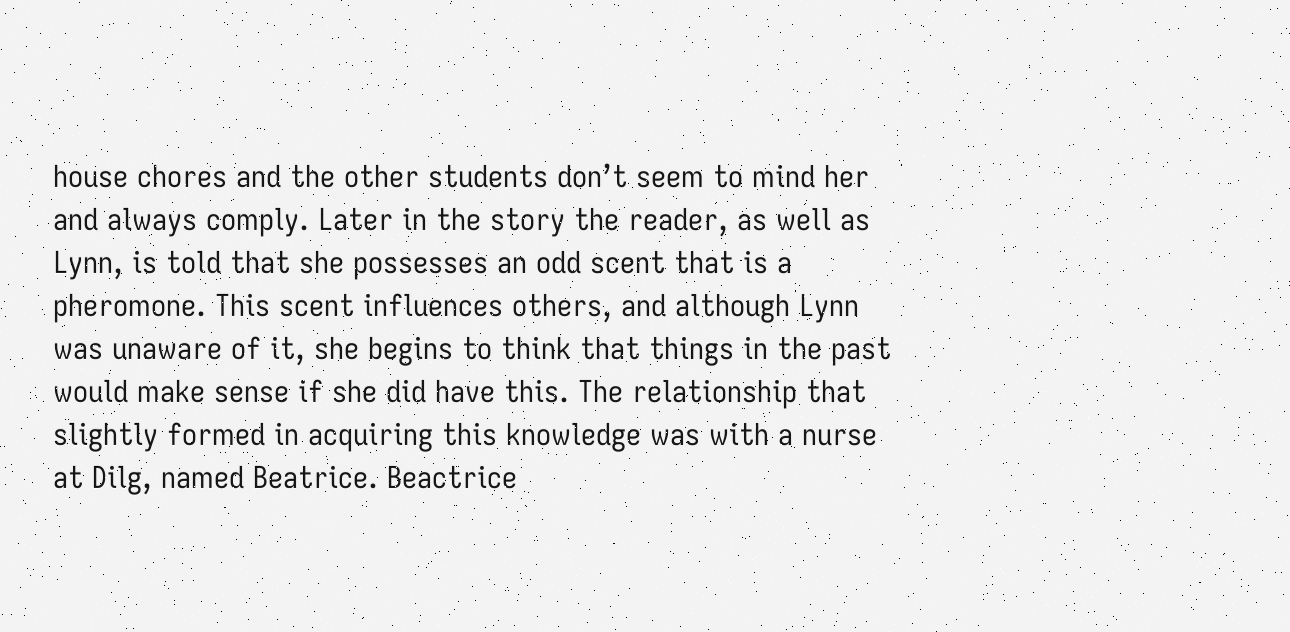house chores and the other students don’t seem to mind her and always comply. Later in the story the reader, as well as Lynn, is told that she possesses an odd scent that is a pheromone. This scent influences others, and although Lynn was unaware of it, she begins to think that things in the past would make sense if she did have this. The relationship that slightly formed in acquiring this knowledge was with a nurse at Dilg, named Beatrice. Beactrice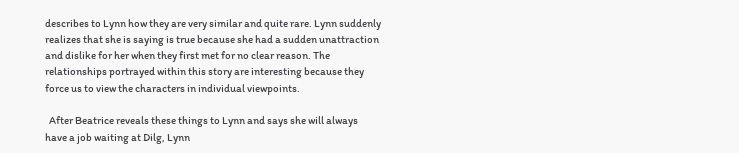describes to Lynn how they are very similar and quite rare. Lynn suddenly realizes that she is saying is true because she had a sudden unattraction and dislike for her when they first met for no clear reason. The relationships portrayed within this story are interesting because they force us to view the characters in individual viewpoints.

  After Beatrice reveals these things to Lynn and says she will always have a job waiting at Dilg, Lynn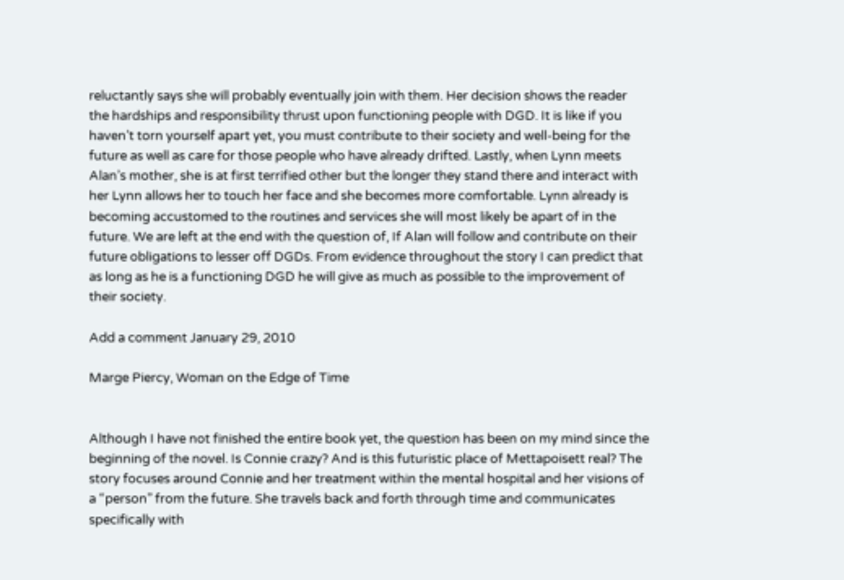reluctantly says she will probably eventually join with them. Her decision shows the reader the hardships and responsibility thrust upon functioning people with DGD. It is like if you haven’t torn yourself apart yet, you must contribute to their society and well-being for the future as well as care for those people who have already drifted. Lastly, when Lynn meets Alan’s mother, she is at first terrified other but the longer they stand there and interact with her Lynn allows her to touch her face and she becomes more comfortable. Lynn already is becoming accustomed to the routines and services she will most likely be apart of in the future. We are left at the end with the question of, If Alan will follow and contribute on their future obligations to lesser off DGDs. From evidence throughout the story I can predict that as long as he is a functioning DGD he will give as much as possible to the improvement of their society.

Add a comment January 29, 2010

Marge Piercy, Woman on the Edge of Time


Although I have not finished the entire book yet, the question has been on my mind since the beginning of the novel. Is Connie crazy? And is this futuristic place of Mettapoisett real? The story focuses around Connie and her treatment within the mental hospital and her visions of a “person” from the future. She travels back and forth through time and communicates specifically with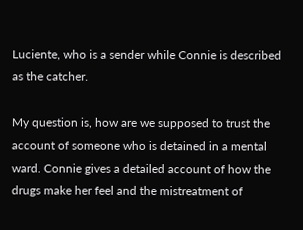Luciente, who is a sender while Connie is described as the catcher.

My question is, how are we supposed to trust the account of someone who is detained in a mental ward. Connie gives a detailed account of how the drugs make her feel and the mistreatment of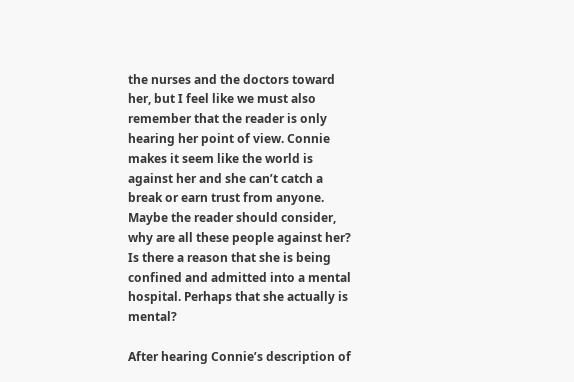the nurses and the doctors toward her, but I feel like we must also remember that the reader is only hearing her point of view. Connie makes it seem like the world is against her and she can’t catch a break or earn trust from anyone. Maybe the reader should consider, why are all these people against her? Is there a reason that she is being confined and admitted into a mental hospital. Perhaps that she actually is mental?

After hearing Connie’s description of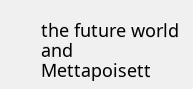the future world and Mettapoisett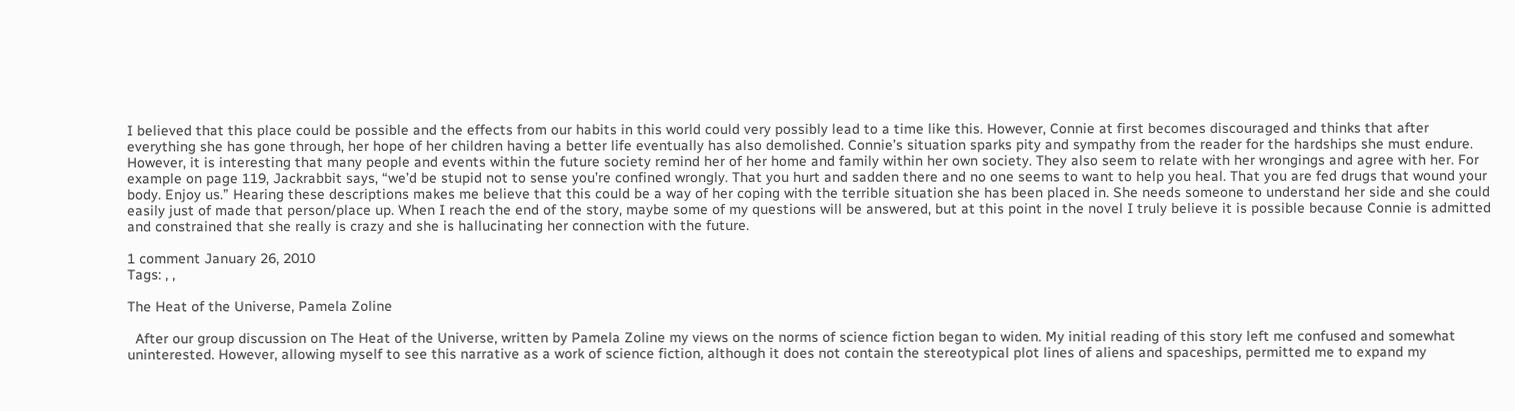I believed that this place could be possible and the effects from our habits in this world could very possibly lead to a time like this. However, Connie at first becomes discouraged and thinks that after everything she has gone through, her hope of her children having a better life eventually has also demolished. Connie’s situation sparks pity and sympathy from the reader for the hardships she must endure. However, it is interesting that many people and events within the future society remind her of her home and family within her own society. They also seem to relate with her wrongings and agree with her. For example on page 119, Jackrabbit says, “we’d be stupid not to sense you’re confined wrongly. That you hurt and sadden there and no one seems to want to help you heal. That you are fed drugs that wound your body. Enjoy us.” Hearing these descriptions makes me believe that this could be a way of her coping with the terrible situation she has been placed in. She needs someone to understand her side and she could easily just of made that person/place up. When I reach the end of the story, maybe some of my questions will be answered, but at this point in the novel I truly believe it is possible because Connie is admitted and constrained that she really is crazy and she is hallucinating her connection with the future.

1 comment January 26, 2010
Tags: , ,

The Heat of the Universe, Pamela Zoline

  After our group discussion on The Heat of the Universe, written by Pamela Zoline my views on the norms of science fiction began to widen. My initial reading of this story left me confused and somewhat uninterested. However, allowing myself to see this narrative as a work of science fiction, although it does not contain the stereotypical plot lines of aliens and spaceships, permitted me to expand my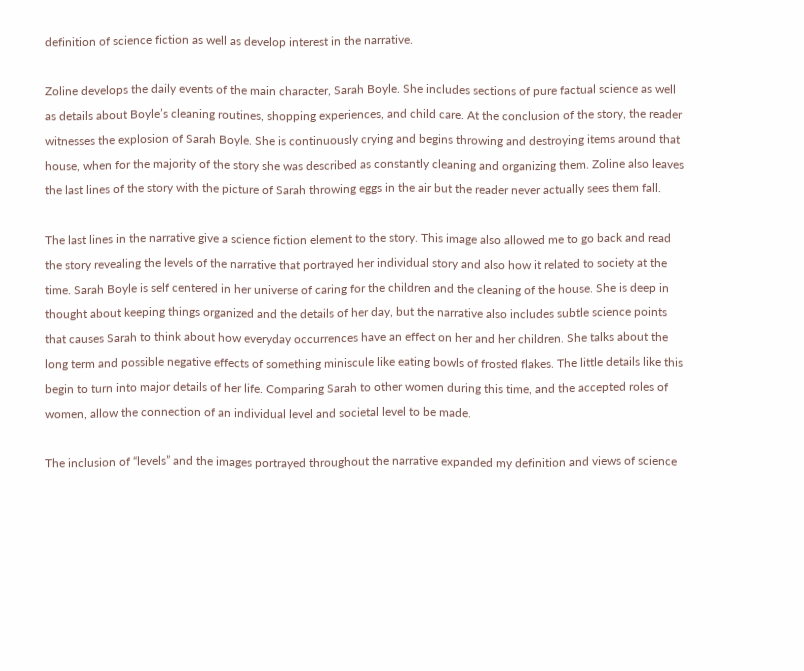definition of science fiction as well as develop interest in the narrative.

Zoline develops the daily events of the main character, Sarah Boyle. She includes sections of pure factual science as well as details about Boyle’s cleaning routines, shopping experiences, and child care. At the conclusion of the story, the reader witnesses the explosion of Sarah Boyle. She is continuously crying and begins throwing and destroying items around that house, when for the majority of the story she was described as constantly cleaning and organizing them. Zoline also leaves the last lines of the story with the picture of Sarah throwing eggs in the air but the reader never actually sees them fall.

The last lines in the narrative give a science fiction element to the story. This image also allowed me to go back and read the story revealing the levels of the narrative that portrayed her individual story and also how it related to society at the time. Sarah Boyle is self centered in her universe of caring for the children and the cleaning of the house. She is deep in thought about keeping things organized and the details of her day, but the narrative also includes subtle science points that causes Sarah to think about how everyday occurrences have an effect on her and her children. She talks about the long term and possible negative effects of something miniscule like eating bowls of frosted flakes. The little details like this begin to turn into major details of her life. Comparing Sarah to other women during this time, and the accepted roles of women, allow the connection of an individual level and societal level to be made.

The inclusion of “levels” and the images portrayed throughout the narrative expanded my definition and views of science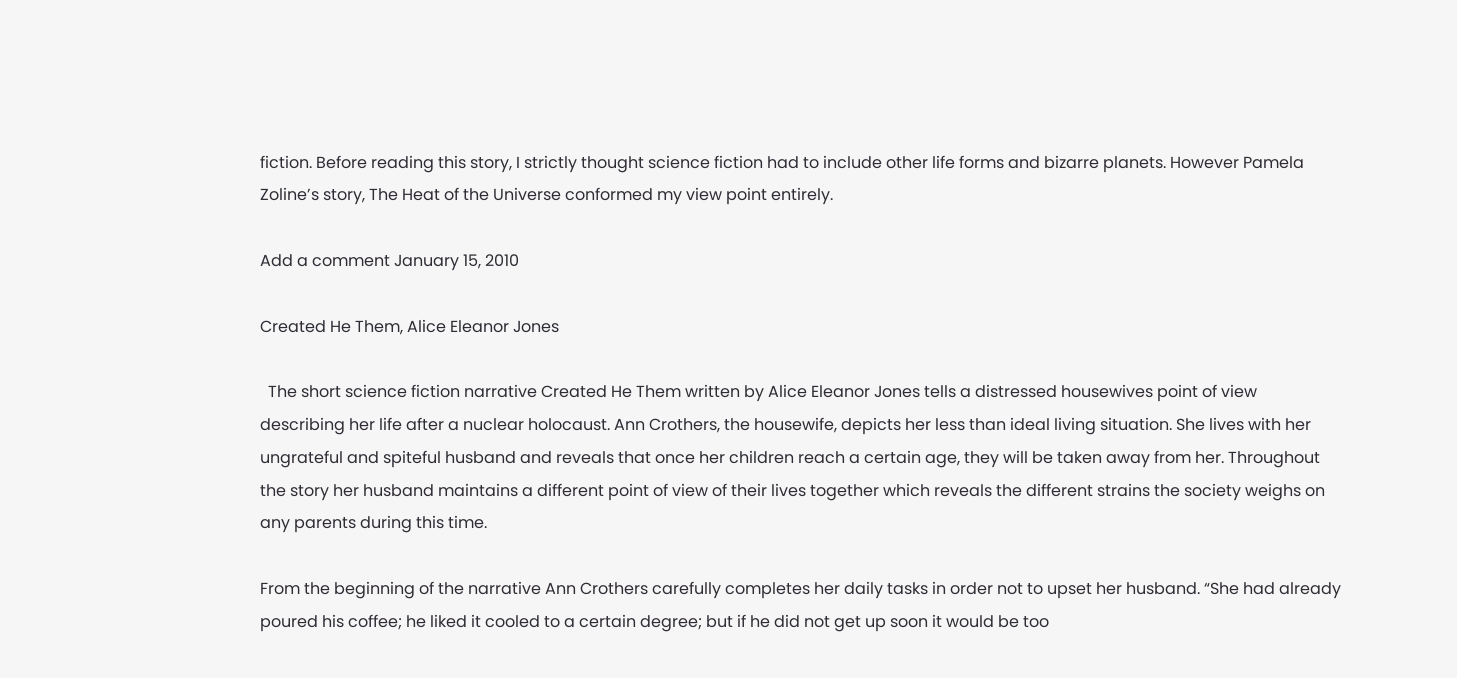fiction. Before reading this story, I strictly thought science fiction had to include other life forms and bizarre planets. However Pamela Zoline’s story, The Heat of the Universe conformed my view point entirely.

Add a comment January 15, 2010

Created He Them, Alice Eleanor Jones

  The short science fiction narrative Created He Them written by Alice Eleanor Jones tells a distressed housewives point of view describing her life after a nuclear holocaust. Ann Crothers, the housewife, depicts her less than ideal living situation. She lives with her ungrateful and spiteful husband and reveals that once her children reach a certain age, they will be taken away from her. Throughout the story her husband maintains a different point of view of their lives together which reveals the different strains the society weighs on any parents during this time.

From the beginning of the narrative Ann Crothers carefully completes her daily tasks in order not to upset her husband. “She had already poured his coffee; he liked it cooled to a certain degree; but if he did not get up soon it would be too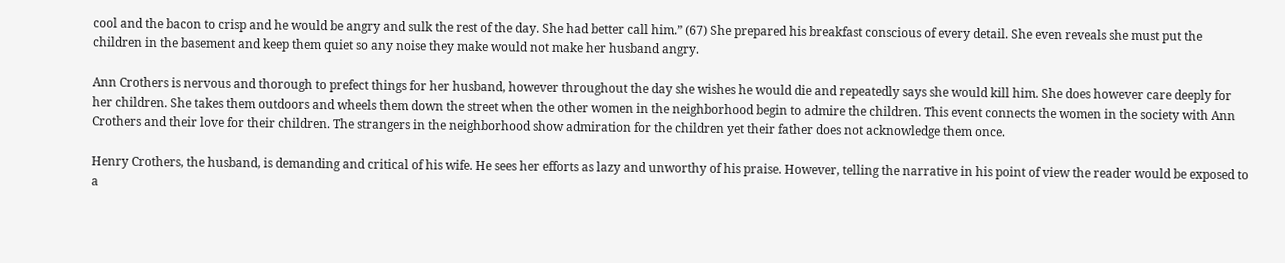cool and the bacon to crisp and he would be angry and sulk the rest of the day. She had better call him.” (67) She prepared his breakfast conscious of every detail. She even reveals she must put the children in the basement and keep them quiet so any noise they make would not make her husband angry.

Ann Crothers is nervous and thorough to prefect things for her husband, however throughout the day she wishes he would die and repeatedly says she would kill him. She does however care deeply for her children. She takes them outdoors and wheels them down the street when the other women in the neighborhood begin to admire the children. This event connects the women in the society with Ann Crothers and their love for their children. The strangers in the neighborhood show admiration for the children yet their father does not acknowledge them once.

Henry Crothers, the husband, is demanding and critical of his wife. He sees her efforts as lazy and unworthy of his praise. However, telling the narrative in his point of view the reader would be exposed to a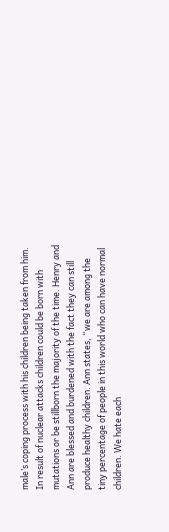male’s coping process with his children being taken from him. In result of nuclear attacks children could be born with mutations or be stillborn the majority of the time. Henry and Ann are blessed and burdened with the fact they can still produce healthy children. Ann states, “we are among the tiny percentage of people in this world who can have normal children. We hate each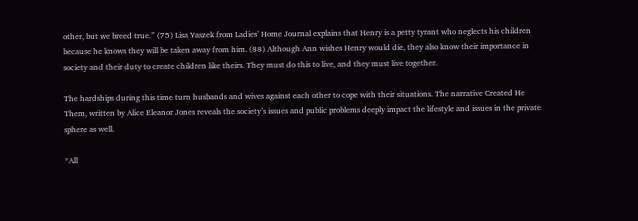other, but we breed true.” (75) Lisa Yaszek from Ladies’ Home Journal explains that Henry is a petty tyrant who neglects his children because he knows they will be taken away from him. (88) Although Ann wishes Henry would die, they also know their importance in society and their duty to create children like theirs. They must do this to live, and they must live together.

The hardships during this time turn husbands and wives against each other to cope with their situations. The narrative Created He Them, written by Alice Eleanor Jones reveals the society’s issues and public problems deeply impact the lifestyle and issues in the private sphere as well.

*All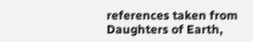references taken from Daughters of Earth,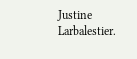Justine Larbalestier.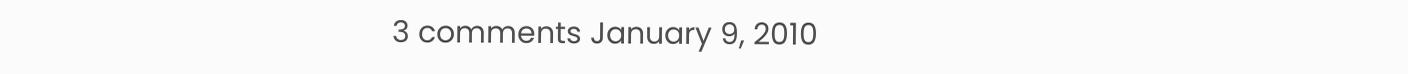3 comments January 9, 2010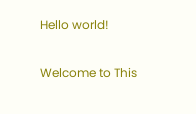Hello world!

Welcome to This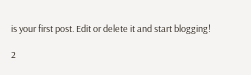is your first post. Edit or delete it and start blogging!

2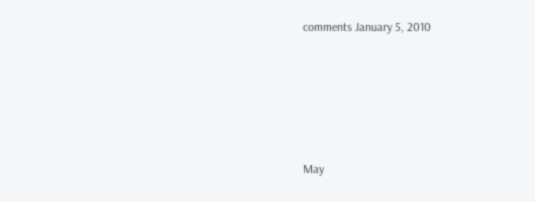comments January 5, 2010






May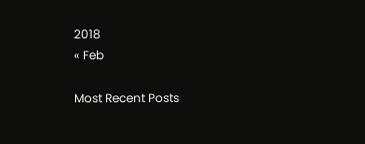2018
« Feb

Most Recent Posts